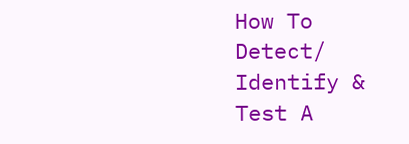How To Detect/ Identify & Test A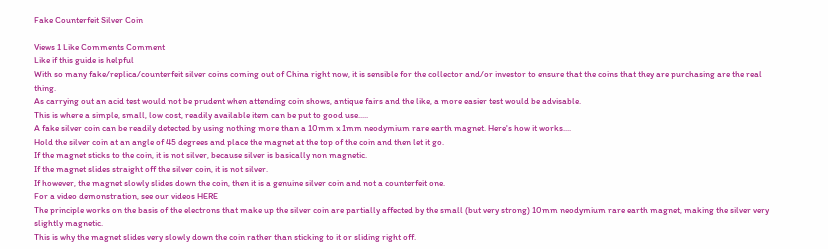Fake Counterfeit Silver Coin

Views 1 Like Comments Comment
Like if this guide is helpful
With so many fake/replica/counterfeit silver coins coming out of China right now, it is sensible for the collector and/or investor to ensure that the coins that they are purchasing are the real thing.
As carrying out an acid test would not be prudent when attending coin shows, antique fairs and the like, a more easier test would be advisable.
This is where a simple, small, low cost, readily available item can be put to good use.....
A fake silver coin can be readily detected by using nothing more than a 10mm x 1mm neodymium rare earth magnet. Here's how it works....
Hold the silver coin at an angle of 45 degrees and place the magnet at the top of the coin and then let it go.
If the magnet sticks to the coin, it is not silver, because silver is basically non magnetic.
If the magnet slides straight off the silver coin, it is not silver.
If however, the magnet slowly slides down the coin, then it is a genuine silver coin and not a counterfeit one.
For a video demonstration, see our videos HERE
The principle works on the basis of the electrons that make up the silver coin are partially affected by the small (but very strong) 10mm neodymium rare earth magnet, making the silver very slightly magnetic.
This is why the magnet slides very slowly down the coin rather than sticking to it or sliding right off.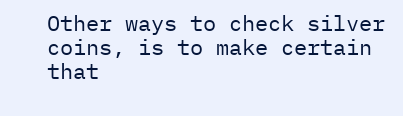Other ways to check silver coins, is to make certain that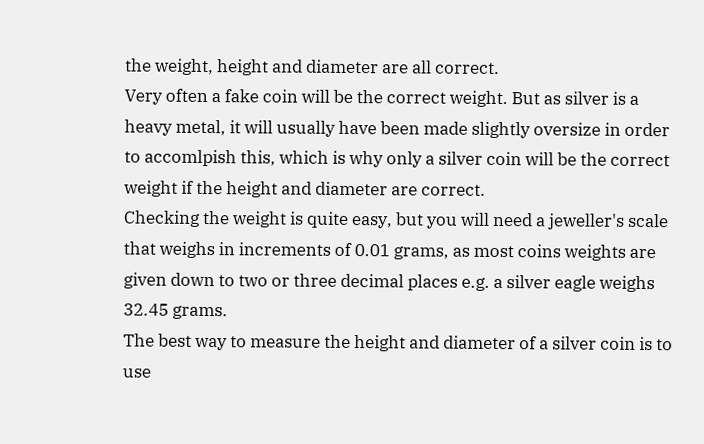the weight, height and diameter are all correct.
Very often a fake coin will be the correct weight. But as silver is a heavy metal, it will usually have been made slightly oversize in order to accomlpish this, which is why only a silver coin will be the correct weight if the height and diameter are correct.
Checking the weight is quite easy, but you will need a jeweller's scale that weighs in increments of 0.01 grams, as most coins weights are given down to two or three decimal places e.g. a silver eagle weighs 32.45 grams.
The best way to measure the height and diameter of a silver coin is to use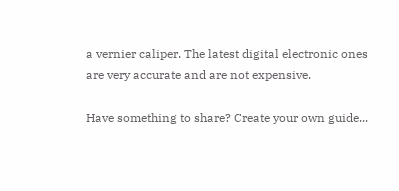a vernier caliper. The latest digital electronic ones are very accurate and are not expensive.

Have something to share? Create your own guide...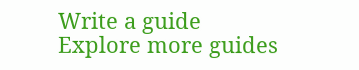Write a guide
Explore more guides